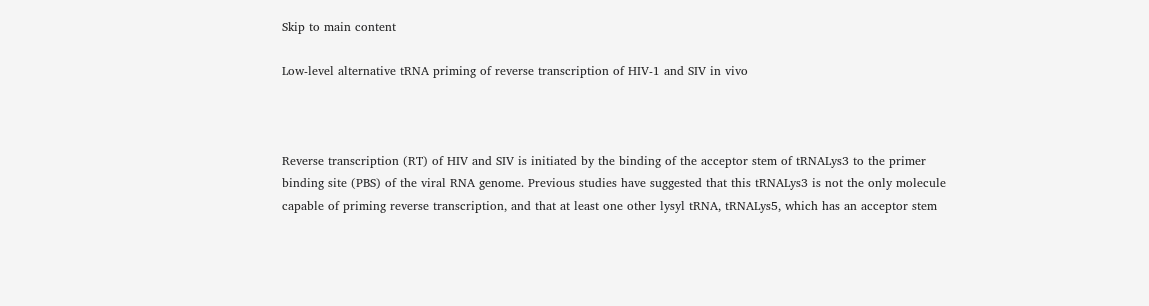Skip to main content

Low-level alternative tRNA priming of reverse transcription of HIV-1 and SIV in vivo



Reverse transcription (RT) of HIV and SIV is initiated by the binding of the acceptor stem of tRNALys3 to the primer binding site (PBS) of the viral RNA genome. Previous studies have suggested that this tRNALys3 is not the only molecule capable of priming reverse transcription, and that at least one other lysyl tRNA, tRNALys5, which has an acceptor stem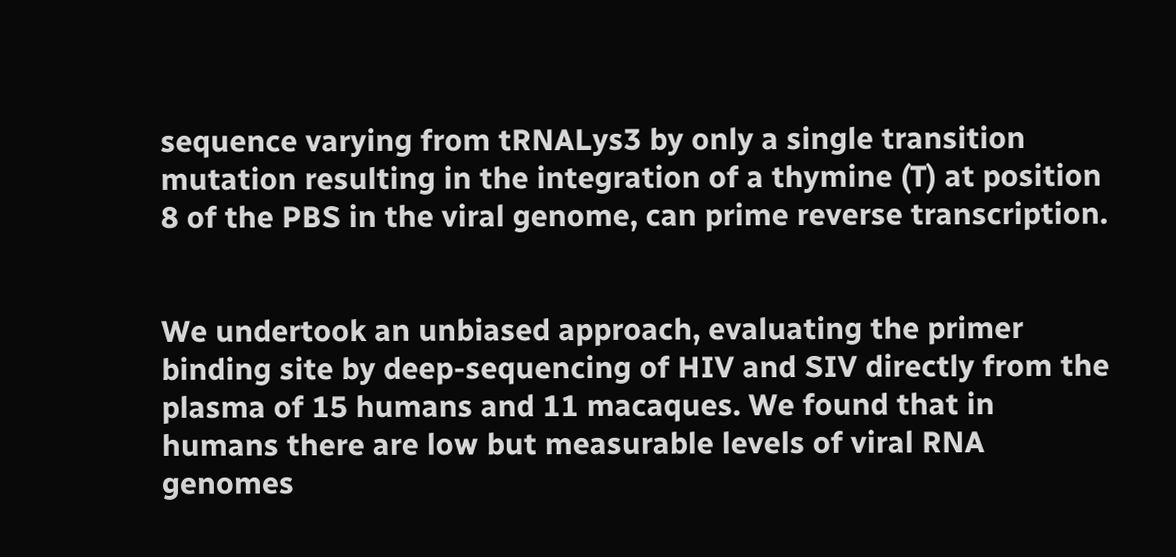sequence varying from tRNALys3 by only a single transition mutation resulting in the integration of a thymine (T) at position 8 of the PBS in the viral genome, can prime reverse transcription.


We undertook an unbiased approach, evaluating the primer binding site by deep-sequencing of HIV and SIV directly from the plasma of 15 humans and 11 macaques. We found that in humans there are low but measurable levels of viral RNA genomes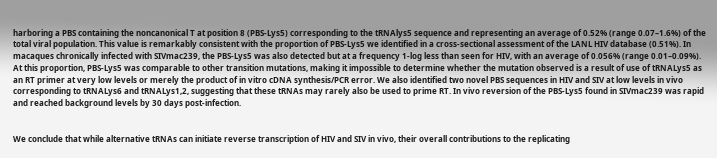harboring a PBS containing the noncanonical T at position 8 (PBS-Lys5) corresponding to the tRNAlys5 sequence and representing an average of 0.52% (range 0.07–1.6%) of the total viral population. This value is remarkably consistent with the proportion of PBS-Lys5 we identified in a cross-sectional assessment of the LANL HIV database (0.51%). In macaques chronically infected with SIVmac239, the PBS-Lys5 was also detected but at a frequency 1-log less than seen for HIV, with an average of 0.056% (range 0.01–0.09%). At this proportion, PBS-Lys5 was comparable to other transition mutations, making it impossible to determine whether the mutation observed is a result of use of tRNALys5 as an RT primer at very low levels or merely the product of in vitro cDNA synthesis/PCR error. We also identified two novel PBS sequences in HIV and SIV at low levels in vivo corresponding to tRNALys6 and tRNALys1,2, suggesting that these tRNAs may rarely also be used to prime RT. In vivo reversion of the PBS-Lys5 found in SIVmac239 was rapid and reached background levels by 30 days post-infection.


We conclude that while alternative tRNAs can initiate reverse transcription of HIV and SIV in vivo, their overall contributions to the replicating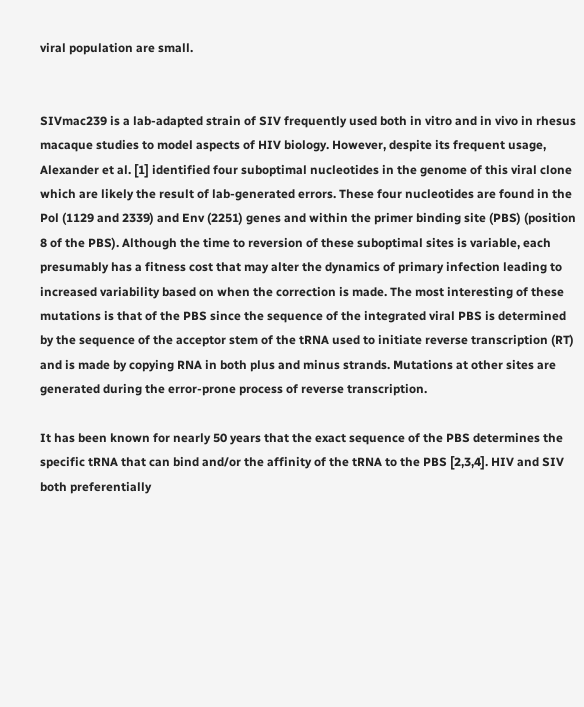viral population are small.


SIVmac239 is a lab-adapted strain of SIV frequently used both in vitro and in vivo in rhesus macaque studies to model aspects of HIV biology. However, despite its frequent usage, Alexander et al. [1] identified four suboptimal nucleotides in the genome of this viral clone which are likely the result of lab-generated errors. These four nucleotides are found in the Pol (1129 and 2339) and Env (2251) genes and within the primer binding site (PBS) (position 8 of the PBS). Although the time to reversion of these suboptimal sites is variable, each presumably has a fitness cost that may alter the dynamics of primary infection leading to increased variability based on when the correction is made. The most interesting of these mutations is that of the PBS since the sequence of the integrated viral PBS is determined by the sequence of the acceptor stem of the tRNA used to initiate reverse transcription (RT) and is made by copying RNA in both plus and minus strands. Mutations at other sites are generated during the error-prone process of reverse transcription.

It has been known for nearly 50 years that the exact sequence of the PBS determines the specific tRNA that can bind and/or the affinity of the tRNA to the PBS [2,3,4]. HIV and SIV both preferentially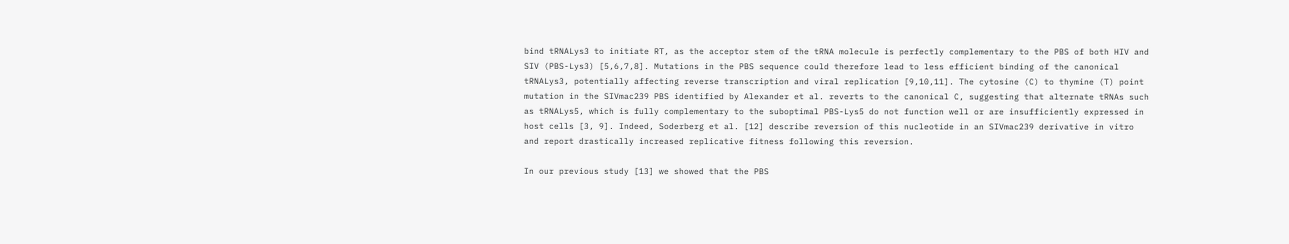bind tRNALys3 to initiate RT, as the acceptor stem of the tRNA molecule is perfectly complementary to the PBS of both HIV and SIV (PBS-Lys3) [5,6,7,8]. Mutations in the PBS sequence could therefore lead to less efficient binding of the canonical tRNALys3, potentially affecting reverse transcription and viral replication [9,10,11]. The cytosine (C) to thymine (T) point mutation in the SIVmac239 PBS identified by Alexander et al. reverts to the canonical C, suggesting that alternate tRNAs such as tRNALys5, which is fully complementary to the suboptimal PBS-Lys5 do not function well or are insufficiently expressed in host cells [3, 9]. Indeed, Soderberg et al. [12] describe reversion of this nucleotide in an SIVmac239 derivative in vitro and report drastically increased replicative fitness following this reversion.

In our previous study [13] we showed that the PBS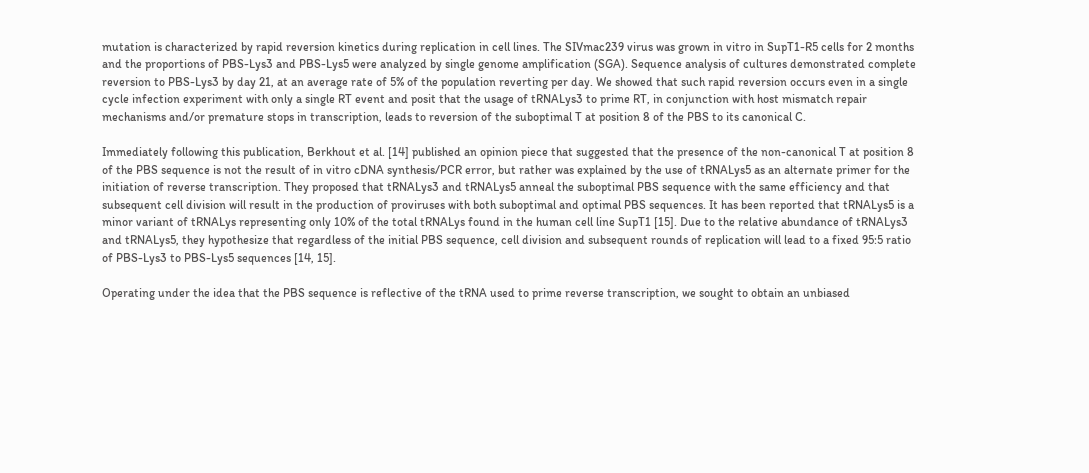mutation is characterized by rapid reversion kinetics during replication in cell lines. The SIVmac239 virus was grown in vitro in SupT1-R5 cells for 2 months and the proportions of PBS-Lys3 and PBS-Lys5 were analyzed by single genome amplification (SGA). Sequence analysis of cultures demonstrated complete reversion to PBS-Lys3 by day 21, at an average rate of 5% of the population reverting per day. We showed that such rapid reversion occurs even in a single cycle infection experiment with only a single RT event and posit that the usage of tRNALys3 to prime RT, in conjunction with host mismatch repair mechanisms and/or premature stops in transcription, leads to reversion of the suboptimal T at position 8 of the PBS to its canonical C.

Immediately following this publication, Berkhout et al. [14] published an opinion piece that suggested that the presence of the non-canonical T at position 8 of the PBS sequence is not the result of in vitro cDNA synthesis/PCR error, but rather was explained by the use of tRNALys5 as an alternate primer for the initiation of reverse transcription. They proposed that tRNALys3 and tRNALys5 anneal the suboptimal PBS sequence with the same efficiency and that subsequent cell division will result in the production of proviruses with both suboptimal and optimal PBS sequences. It has been reported that tRNALys5 is a minor variant of tRNALys representing only 10% of the total tRNALys found in the human cell line SupT1 [15]. Due to the relative abundance of tRNALys3 and tRNALys5, they hypothesize that regardless of the initial PBS sequence, cell division and subsequent rounds of replication will lead to a fixed 95:5 ratio of PBS-Lys3 to PBS-Lys5 sequences [14, 15].

Operating under the idea that the PBS sequence is reflective of the tRNA used to prime reverse transcription, we sought to obtain an unbiased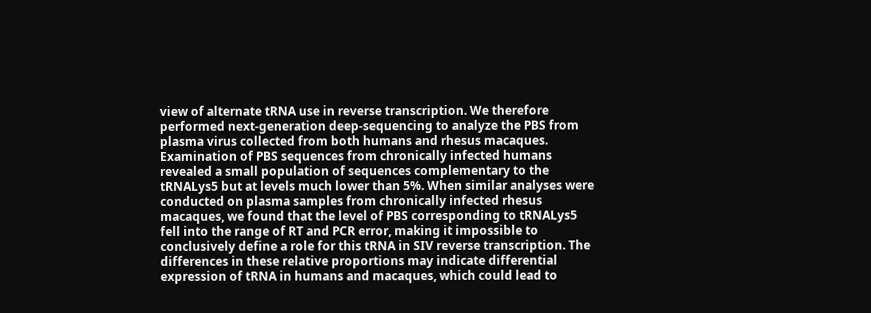view of alternate tRNA use in reverse transcription. We therefore performed next-generation deep-sequencing to analyze the PBS from plasma virus collected from both humans and rhesus macaques. Examination of PBS sequences from chronically infected humans revealed a small population of sequences complementary to the tRNALys5 but at levels much lower than 5%. When similar analyses were conducted on plasma samples from chronically infected rhesus macaques, we found that the level of PBS corresponding to tRNALys5 fell into the range of RT and PCR error, making it impossible to conclusively define a role for this tRNA in SIV reverse transcription. The differences in these relative proportions may indicate differential expression of tRNA in humans and macaques, which could lead to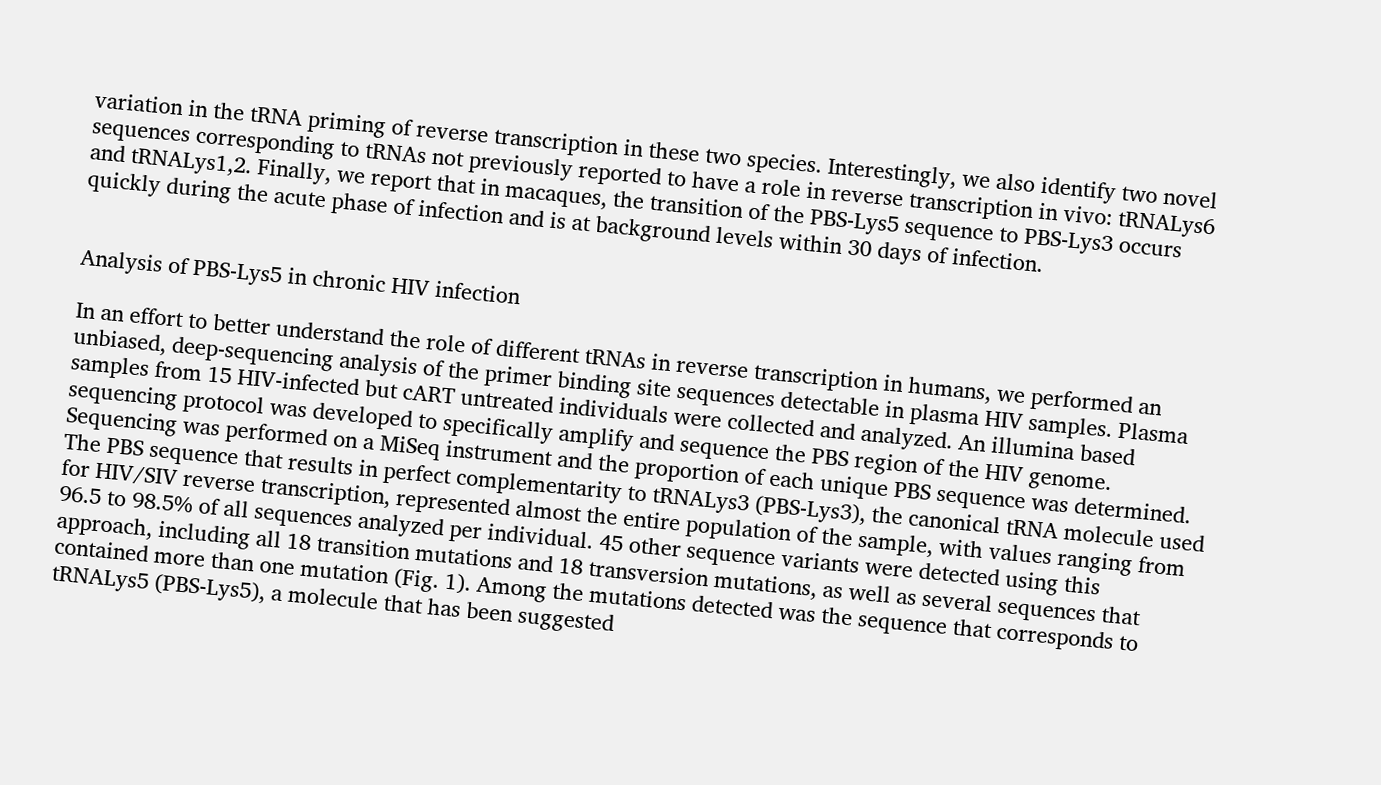variation in the tRNA priming of reverse transcription in these two species. Interestingly, we also identify two novel sequences corresponding to tRNAs not previously reported to have a role in reverse transcription in vivo: tRNALys6 and tRNALys1,2. Finally, we report that in macaques, the transition of the PBS-Lys5 sequence to PBS-Lys3 occurs quickly during the acute phase of infection and is at background levels within 30 days of infection.


Analysis of PBS-Lys5 in chronic HIV infection

In an effort to better understand the role of different tRNAs in reverse transcription in humans, we performed an unbiased, deep-sequencing analysis of the primer binding site sequences detectable in plasma HIV samples. Plasma samples from 15 HIV-infected but cART untreated individuals were collected and analyzed. An illumina based sequencing protocol was developed to specifically amplify and sequence the PBS region of the HIV genome. Sequencing was performed on a MiSeq instrument and the proportion of each unique PBS sequence was determined. The PBS sequence that results in perfect complementarity to tRNALys3 (PBS-Lys3), the canonical tRNA molecule used for HIV/SIV reverse transcription, represented almost the entire population of the sample, with values ranging from 96.5 to 98.5% of all sequences analyzed per individual. 45 other sequence variants were detected using this approach, including all 18 transition mutations and 18 transversion mutations, as well as several sequences that contained more than one mutation (Fig. 1). Among the mutations detected was the sequence that corresponds to tRNALys5 (PBS-Lys5), a molecule that has been suggested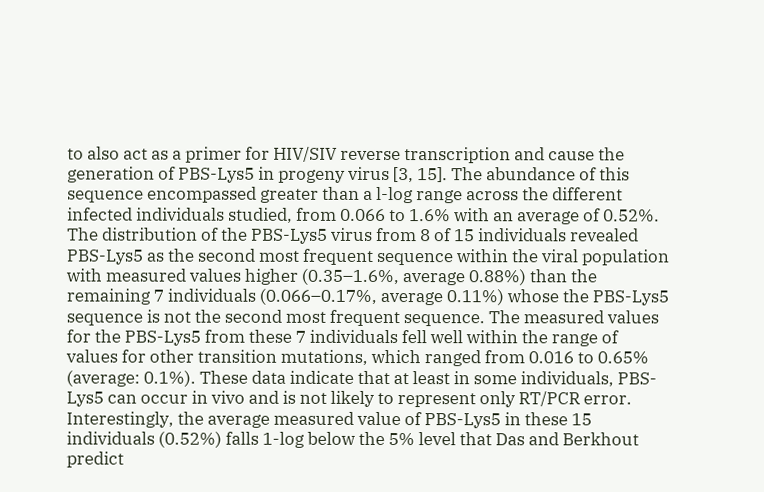to also act as a primer for HIV/SIV reverse transcription and cause the generation of PBS-Lys5 in progeny virus [3, 15]. The abundance of this sequence encompassed greater than a l-log range across the different infected individuals studied, from 0.066 to 1.6% with an average of 0.52%. The distribution of the PBS-Lys5 virus from 8 of 15 individuals revealed PBS-Lys5 as the second most frequent sequence within the viral population with measured values higher (0.35–1.6%, average 0.88%) than the remaining 7 individuals (0.066–0.17%, average 0.11%) whose the PBS-Lys5 sequence is not the second most frequent sequence. The measured values for the PBS-Lys5 from these 7 individuals fell well within the range of values for other transition mutations, which ranged from 0.016 to 0.65% (average: 0.1%). These data indicate that at least in some individuals, PBS-Lys5 can occur in vivo and is not likely to represent only RT/PCR error. Interestingly, the average measured value of PBS-Lys5 in these 15 individuals (0.52%) falls 1-log below the 5% level that Das and Berkhout predict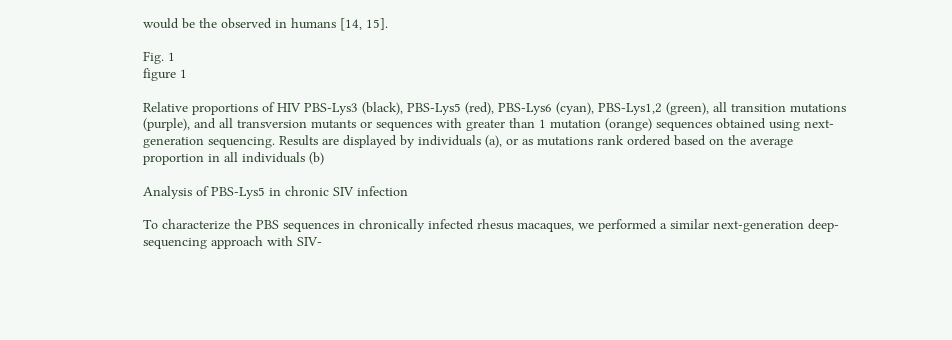would be the observed in humans [14, 15].

Fig. 1
figure 1

Relative proportions of HIV PBS-Lys3 (black), PBS-Lys5 (red), PBS-Lys6 (cyan), PBS-Lys1,2 (green), all transition mutations (purple), and all transversion mutants or sequences with greater than 1 mutation (orange) sequences obtained using next-generation sequencing. Results are displayed by individuals (a), or as mutations rank ordered based on the average proportion in all individuals (b)

Analysis of PBS-Lys5 in chronic SIV infection

To characterize the PBS sequences in chronically infected rhesus macaques, we performed a similar next-generation deep-sequencing approach with SIV-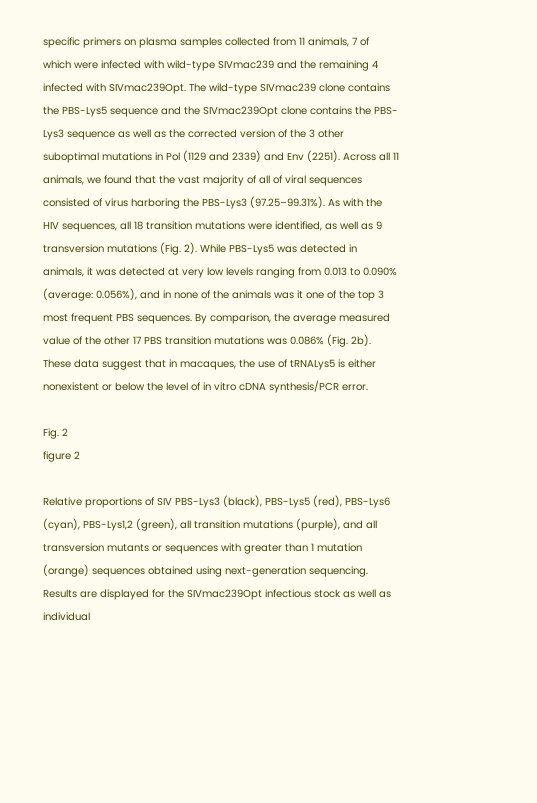specific primers on plasma samples collected from 11 animals, 7 of which were infected with wild-type SIVmac239 and the remaining 4 infected with SIVmac239Opt. The wild-type SIVmac239 clone contains the PBS-Lys5 sequence and the SIVmac239Opt clone contains the PBS-Lys3 sequence as well as the corrected version of the 3 other suboptimal mutations in Pol (1129 and 2339) and Env (2251). Across all 11 animals, we found that the vast majority of all of viral sequences consisted of virus harboring the PBS-Lys3 (97.25–99.31%). As with the HIV sequences, all 18 transition mutations were identified, as well as 9 transversion mutations (Fig. 2). While PBS-Lys5 was detected in animals, it was detected at very low levels ranging from 0.013 to 0.090% (average: 0.056%), and in none of the animals was it one of the top 3 most frequent PBS sequences. By comparison, the average measured value of the other 17 PBS transition mutations was 0.086% (Fig. 2b). These data suggest that in macaques, the use of tRNALys5 is either nonexistent or below the level of in vitro cDNA synthesis/PCR error.

Fig. 2
figure 2

Relative proportions of SIV PBS-Lys3 (black), PBS-Lys5 (red), PBS-Lys6 (cyan), PBS-Lys1,2 (green), all transition mutations (purple), and all transversion mutants or sequences with greater than 1 mutation (orange) sequences obtained using next-generation sequencing. Results are displayed for the SIVmac239Opt infectious stock as well as individual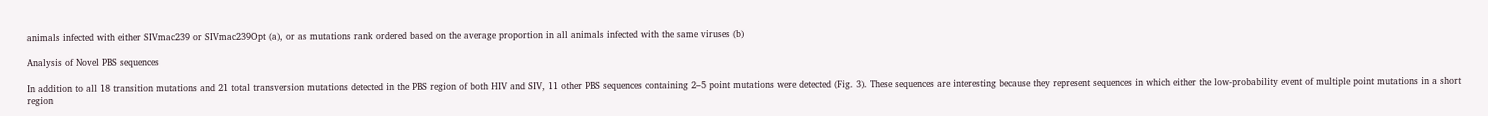animals infected with either SIVmac239 or SIVmac239Opt (a), or as mutations rank ordered based on the average proportion in all animals infected with the same viruses (b)

Analysis of Novel PBS sequences

In addition to all 18 transition mutations and 21 total transversion mutations detected in the PBS region of both HIV and SIV, 11 other PBS sequences containing 2–5 point mutations were detected (Fig. 3). These sequences are interesting because they represent sequences in which either the low-probability event of multiple point mutations in a short region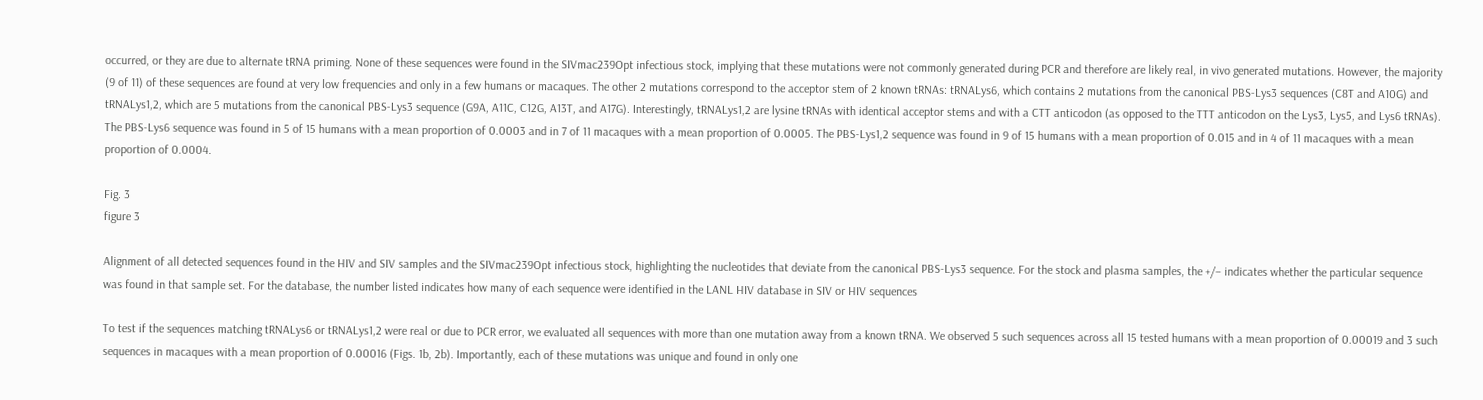occurred, or they are due to alternate tRNA priming. None of these sequences were found in the SIVmac239Opt infectious stock, implying that these mutations were not commonly generated during PCR and therefore are likely real, in vivo generated mutations. However, the majority (9 of 11) of these sequences are found at very low frequencies and only in a few humans or macaques. The other 2 mutations correspond to the acceptor stem of 2 known tRNAs: tRNALys6, which contains 2 mutations from the canonical PBS-Lys3 sequences (C8T and A10G) and tRNALys1,2, which are 5 mutations from the canonical PBS-Lys3 sequence (G9A, A11C, C12G, A13T, and A17G). Interestingly, tRNALys1,2 are lysine tRNAs with identical acceptor stems and with a CTT anticodon (as opposed to the TTT anticodon on the Lys3, Lys5, and Lys6 tRNAs). The PBS-Lys6 sequence was found in 5 of 15 humans with a mean proportion of 0.0003 and in 7 of 11 macaques with a mean proportion of 0.0005. The PBS-Lys1,2 sequence was found in 9 of 15 humans with a mean proportion of 0.015 and in 4 of 11 macaques with a mean proportion of 0.0004.

Fig. 3
figure 3

Alignment of all detected sequences found in the HIV and SIV samples and the SIVmac239Opt infectious stock, highlighting the nucleotides that deviate from the canonical PBS-Lys3 sequence. For the stock and plasma samples, the +/− indicates whether the particular sequence was found in that sample set. For the database, the number listed indicates how many of each sequence were identified in the LANL HIV database in SIV or HIV sequences

To test if the sequences matching tRNALys6 or tRNALys1,2 were real or due to PCR error, we evaluated all sequences with more than one mutation away from a known tRNA. We observed 5 such sequences across all 15 tested humans with a mean proportion of 0.00019 and 3 such sequences in macaques with a mean proportion of 0.00016 (Figs. 1b, 2b). Importantly, each of these mutations was unique and found in only one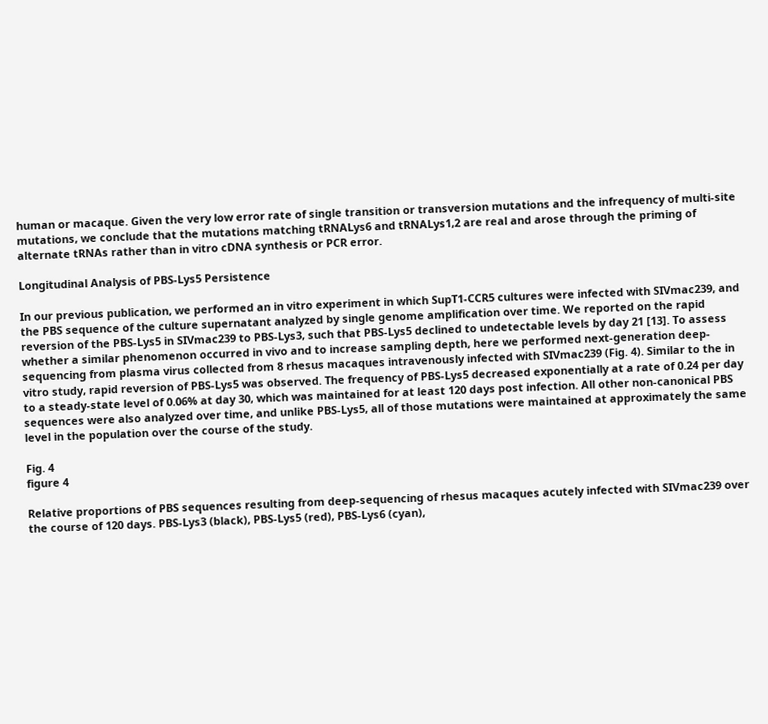human or macaque. Given the very low error rate of single transition or transversion mutations and the infrequency of multi-site mutations, we conclude that the mutations matching tRNALys6 and tRNALys1,2 are real and arose through the priming of alternate tRNAs rather than in vitro cDNA synthesis or PCR error.

Longitudinal Analysis of PBS-Lys5 Persistence

In our previous publication, we performed an in vitro experiment in which SupT1-CCR5 cultures were infected with SIVmac239, and the PBS sequence of the culture supernatant analyzed by single genome amplification over time. We reported on the rapid reversion of the PBS-Lys5 in SIVmac239 to PBS-Lys3, such that PBS-Lys5 declined to undetectable levels by day 21 [13]. To assess whether a similar phenomenon occurred in vivo and to increase sampling depth, here we performed next-generation deep-sequencing from plasma virus collected from 8 rhesus macaques intravenously infected with SIVmac239 (Fig. 4). Similar to the in vitro study, rapid reversion of PBS-Lys5 was observed. The frequency of PBS-Lys5 decreased exponentially at a rate of 0.24 per day to a steady-state level of 0.06% at day 30, which was maintained for at least 120 days post infection. All other non-canonical PBS sequences were also analyzed over time, and unlike PBS-Lys5, all of those mutations were maintained at approximately the same level in the population over the course of the study.

Fig. 4
figure 4

Relative proportions of PBS sequences resulting from deep-sequencing of rhesus macaques acutely infected with SIVmac239 over the course of 120 days. PBS-Lys3 (black), PBS-Lys5 (red), PBS-Lys6 (cyan),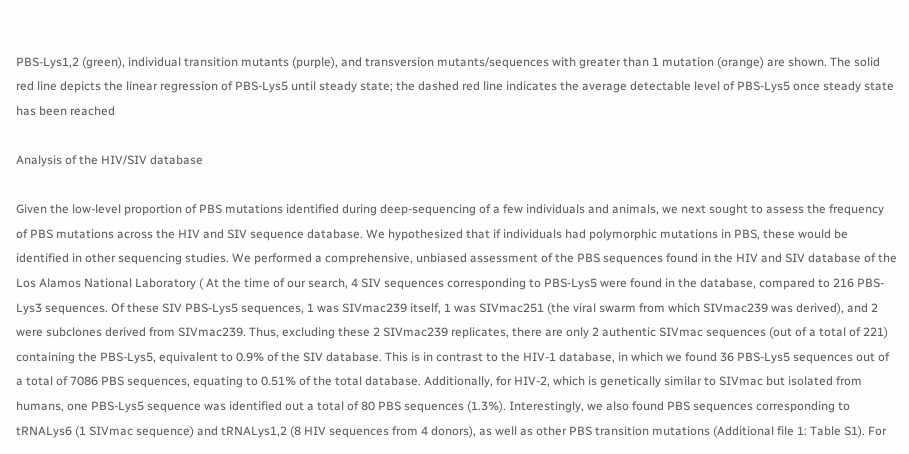PBS-Lys1,2 (green), individual transition mutants (purple), and transversion mutants/sequences with greater than 1 mutation (orange) are shown. The solid red line depicts the linear regression of PBS-Lys5 until steady state; the dashed red line indicates the average detectable level of PBS-Lys5 once steady state has been reached

Analysis of the HIV/SIV database

Given the low-level proportion of PBS mutations identified during deep-sequencing of a few individuals and animals, we next sought to assess the frequency of PBS mutations across the HIV and SIV sequence database. We hypothesized that if individuals had polymorphic mutations in PBS, these would be identified in other sequencing studies. We performed a comprehensive, unbiased assessment of the PBS sequences found in the HIV and SIV database of the Los Alamos National Laboratory ( At the time of our search, 4 SIV sequences corresponding to PBS-Lys5 were found in the database, compared to 216 PBS-Lys3 sequences. Of these SIV PBS-Lys5 sequences, 1 was SIVmac239 itself, 1 was SIVmac251 (the viral swarm from which SIVmac239 was derived), and 2 were subclones derived from SIVmac239. Thus, excluding these 2 SIVmac239 replicates, there are only 2 authentic SIVmac sequences (out of a total of 221) containing the PBS-Lys5, equivalent to 0.9% of the SIV database. This is in contrast to the HIV-1 database, in which we found 36 PBS-Lys5 sequences out of a total of 7086 PBS sequences, equating to 0.51% of the total database. Additionally, for HIV-2, which is genetically similar to SIVmac but isolated from humans, one PBS-Lys5 sequence was identified out a total of 80 PBS sequences (1.3%). Interestingly, we also found PBS sequences corresponding to tRNALys6 (1 SIVmac sequence) and tRNALys1,2 (8 HIV sequences from 4 donors), as well as other PBS transition mutations (Additional file 1: Table S1). For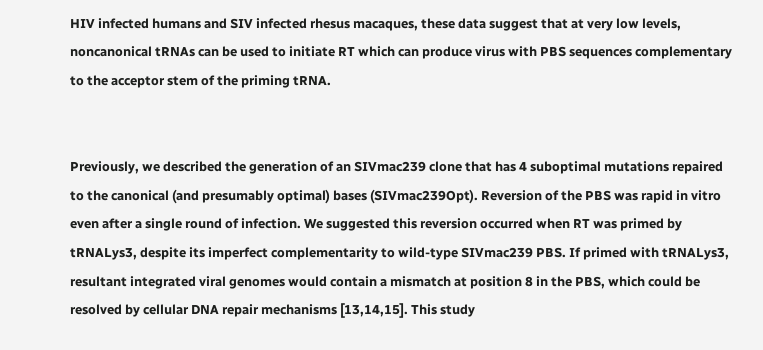HIV infected humans and SIV infected rhesus macaques, these data suggest that at very low levels, noncanonical tRNAs can be used to initiate RT which can produce virus with PBS sequences complementary to the acceptor stem of the priming tRNA.


Previously, we described the generation of an SIVmac239 clone that has 4 suboptimal mutations repaired to the canonical (and presumably optimal) bases (SIVmac239Opt). Reversion of the PBS was rapid in vitro even after a single round of infection. We suggested this reversion occurred when RT was primed by tRNALys3, despite its imperfect complementarity to wild-type SIVmac239 PBS. If primed with tRNALys3, resultant integrated viral genomes would contain a mismatch at position 8 in the PBS, which could be resolved by cellular DNA repair mechanisms [13,14,15]. This study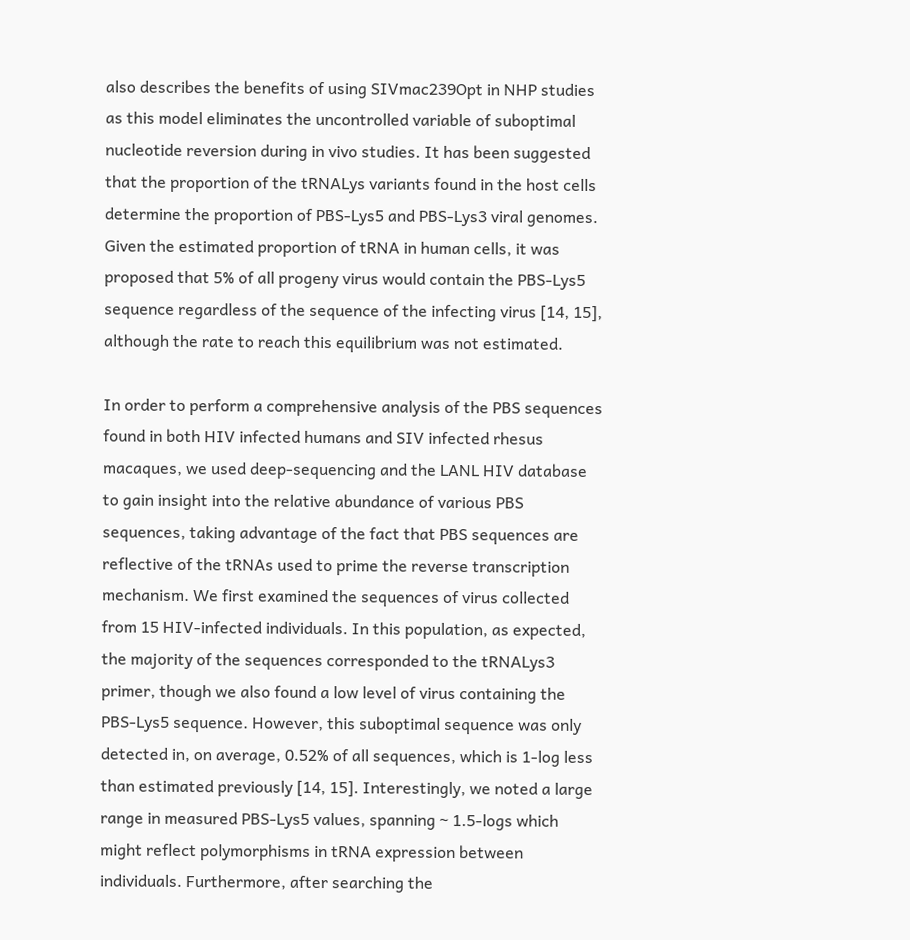also describes the benefits of using SIVmac239Opt in NHP studies as this model eliminates the uncontrolled variable of suboptimal nucleotide reversion during in vivo studies. It has been suggested that the proportion of the tRNALys variants found in the host cells determine the proportion of PBS-Lys5 and PBS-Lys3 viral genomes. Given the estimated proportion of tRNA in human cells, it was proposed that 5% of all progeny virus would contain the PBS-Lys5 sequence regardless of the sequence of the infecting virus [14, 15], although the rate to reach this equilibrium was not estimated.

In order to perform a comprehensive analysis of the PBS sequences found in both HIV infected humans and SIV infected rhesus macaques, we used deep-sequencing and the LANL HIV database to gain insight into the relative abundance of various PBS sequences, taking advantage of the fact that PBS sequences are reflective of the tRNAs used to prime the reverse transcription mechanism. We first examined the sequences of virus collected from 15 HIV-infected individuals. In this population, as expected, the majority of the sequences corresponded to the tRNALys3 primer, though we also found a low level of virus containing the PBS-Lys5 sequence. However, this suboptimal sequence was only detected in, on average, 0.52% of all sequences, which is 1-log less than estimated previously [14, 15]. Interestingly, we noted a large range in measured PBS-Lys5 values, spanning ~ 1.5-logs which might reflect polymorphisms in tRNA expression between individuals. Furthermore, after searching the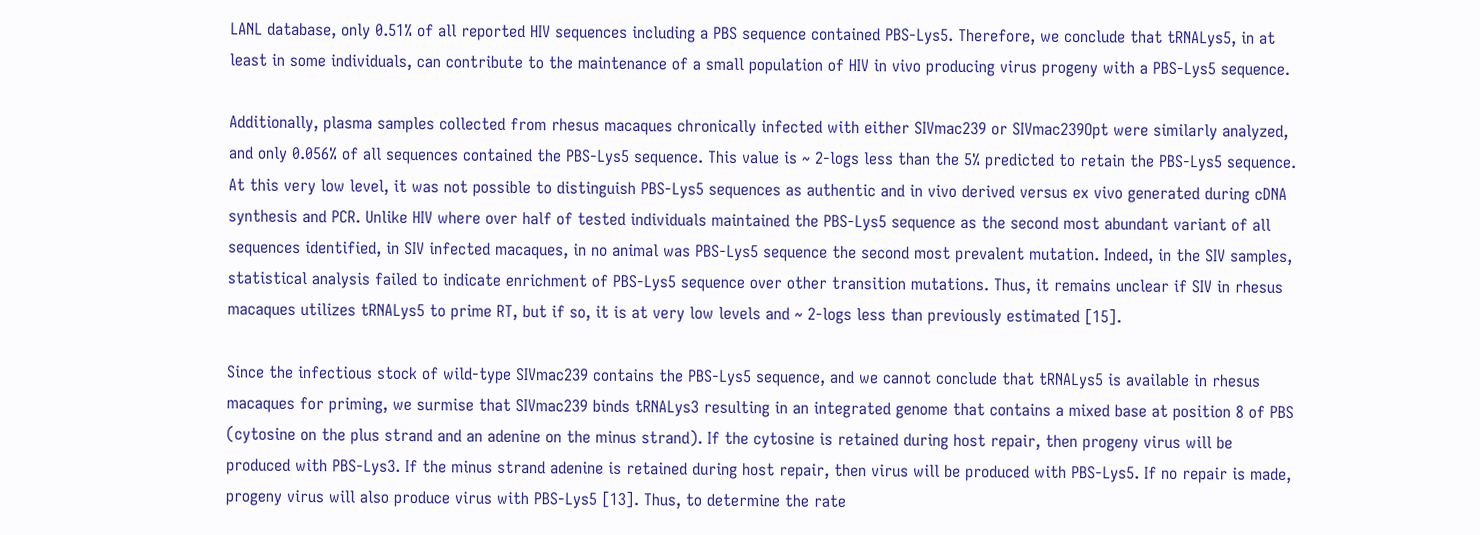LANL database, only 0.51% of all reported HIV sequences including a PBS sequence contained PBS-Lys5. Therefore, we conclude that tRNALys5, in at least in some individuals, can contribute to the maintenance of a small population of HIV in vivo producing virus progeny with a PBS-Lys5 sequence.

Additionally, plasma samples collected from rhesus macaques chronically infected with either SIVmac239 or SIVmac239Opt were similarly analyzed, and only 0.056% of all sequences contained the PBS-Lys5 sequence. This value is ~ 2-logs less than the 5% predicted to retain the PBS-Lys5 sequence. At this very low level, it was not possible to distinguish PBS-Lys5 sequences as authentic and in vivo derived versus ex vivo generated during cDNA synthesis and PCR. Unlike HIV where over half of tested individuals maintained the PBS-Lys5 sequence as the second most abundant variant of all sequences identified, in SIV infected macaques, in no animal was PBS-Lys5 sequence the second most prevalent mutation. Indeed, in the SIV samples, statistical analysis failed to indicate enrichment of PBS-Lys5 sequence over other transition mutations. Thus, it remains unclear if SIV in rhesus macaques utilizes tRNALys5 to prime RT, but if so, it is at very low levels and ~ 2-logs less than previously estimated [15].

Since the infectious stock of wild-type SIVmac239 contains the PBS-Lys5 sequence, and we cannot conclude that tRNALys5 is available in rhesus macaques for priming, we surmise that SIVmac239 binds tRNALys3 resulting in an integrated genome that contains a mixed base at position 8 of PBS (cytosine on the plus strand and an adenine on the minus strand). If the cytosine is retained during host repair, then progeny virus will be produced with PBS-Lys3. If the minus strand adenine is retained during host repair, then virus will be produced with PBS-Lys5. If no repair is made, progeny virus will also produce virus with PBS-Lys5 [13]. Thus, to determine the rate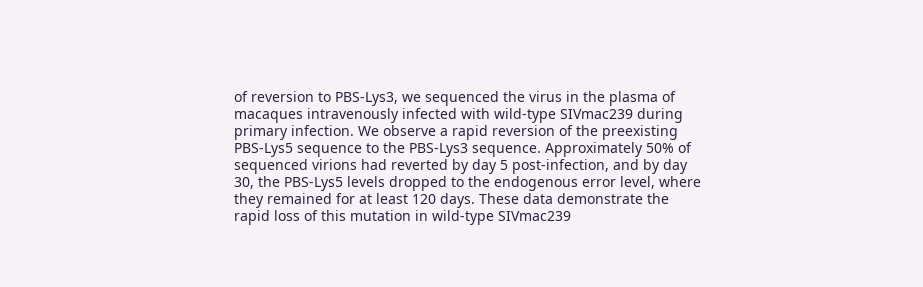of reversion to PBS-Lys3, we sequenced the virus in the plasma of macaques intravenously infected with wild-type SIVmac239 during primary infection. We observe a rapid reversion of the preexisting PBS-Lys5 sequence to the PBS-Lys3 sequence. Approximately 50% of sequenced virions had reverted by day 5 post-infection, and by day 30, the PBS-Lys5 levels dropped to the endogenous error level, where they remained for at least 120 days. These data demonstrate the rapid loss of this mutation in wild-type SIVmac239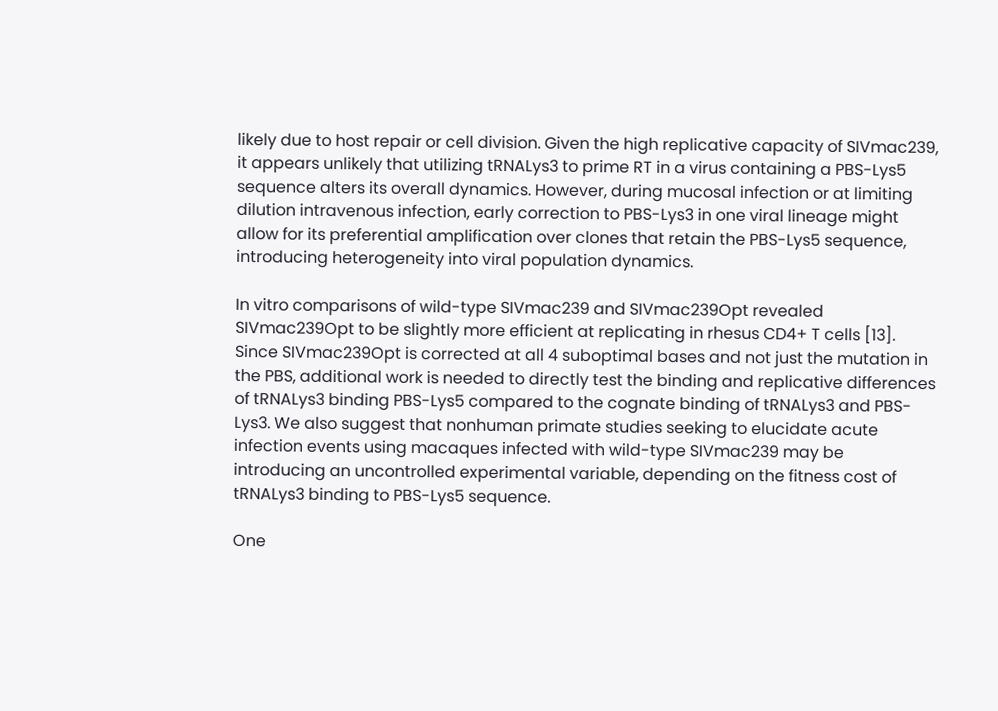likely due to host repair or cell division. Given the high replicative capacity of SIVmac239, it appears unlikely that utilizing tRNALys3 to prime RT in a virus containing a PBS-Lys5 sequence alters its overall dynamics. However, during mucosal infection or at limiting dilution intravenous infection, early correction to PBS-Lys3 in one viral lineage might allow for its preferential amplification over clones that retain the PBS-Lys5 sequence, introducing heterogeneity into viral population dynamics.

In vitro comparisons of wild-type SIVmac239 and SIVmac239Opt revealed SIVmac239Opt to be slightly more efficient at replicating in rhesus CD4+ T cells [13]. Since SIVmac239Opt is corrected at all 4 suboptimal bases and not just the mutation in the PBS, additional work is needed to directly test the binding and replicative differences of tRNALys3 binding PBS-Lys5 compared to the cognate binding of tRNALys3 and PBS-Lys3. We also suggest that nonhuman primate studies seeking to elucidate acute infection events using macaques infected with wild-type SIVmac239 may be introducing an uncontrolled experimental variable, depending on the fitness cost of tRNALys3 binding to PBS-Lys5 sequence.

One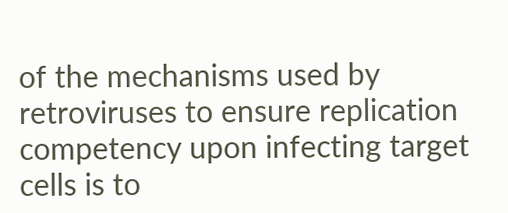of the mechanisms used by retroviruses to ensure replication competency upon infecting target cells is to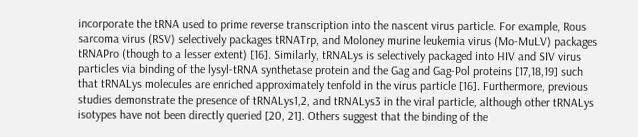incorporate the tRNA used to prime reverse transcription into the nascent virus particle. For example, Rous sarcoma virus (RSV) selectively packages tRNATrp, and Moloney murine leukemia virus (Mo-MuLV) packages tRNAPro (though to a lesser extent) [16]. Similarly, tRNALys is selectively packaged into HIV and SIV virus particles via binding of the lysyl-tRNA synthetase protein and the Gag and Gag-Pol proteins [17,18,19] such that tRNALys molecules are enriched approximately tenfold in the virus particle [16]. Furthermore, previous studies demonstrate the presence of tRNALys1,2, and tRNALys3 in the viral particle, although other tRNALys isotypes have not been directly queried [20, 21]. Others suggest that the binding of the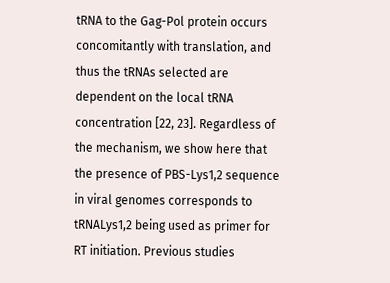tRNA to the Gag-Pol protein occurs concomitantly with translation, and thus the tRNAs selected are dependent on the local tRNA concentration [22, 23]. Regardless of the mechanism, we show here that the presence of PBS-Lys1,2 sequence in viral genomes corresponds to tRNALys1,2 being used as primer for RT initiation. Previous studies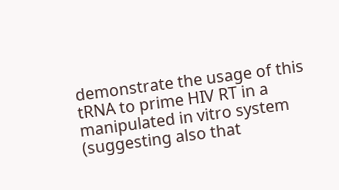demonstrate the usage of this tRNA to prime HIV RT in a manipulated in vitro system (suggesting also that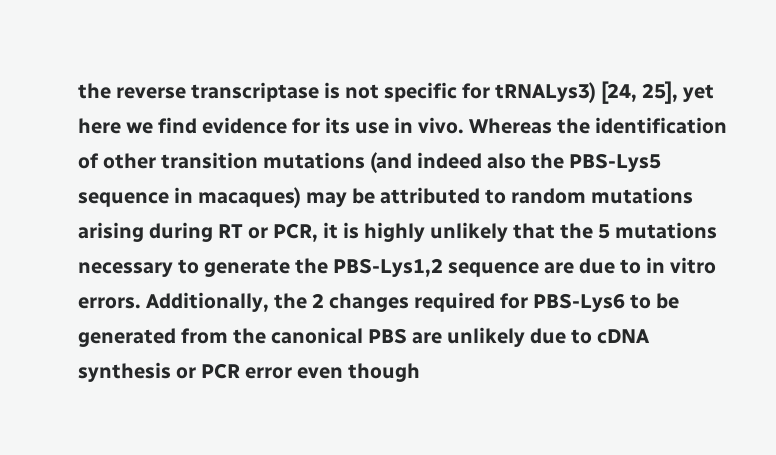the reverse transcriptase is not specific for tRNALys3) [24, 25], yet here we find evidence for its use in vivo. Whereas the identification of other transition mutations (and indeed also the PBS-Lys5 sequence in macaques) may be attributed to random mutations arising during RT or PCR, it is highly unlikely that the 5 mutations necessary to generate the PBS-Lys1,2 sequence are due to in vitro errors. Additionally, the 2 changes required for PBS-Lys6 to be generated from the canonical PBS are unlikely due to cDNA synthesis or PCR error even though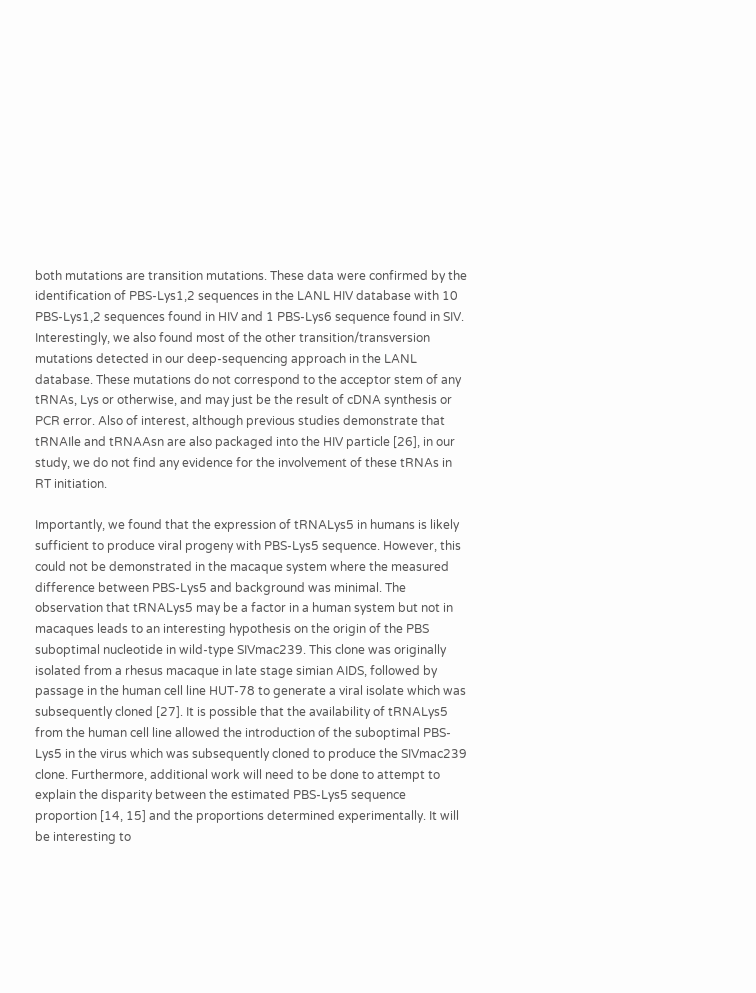both mutations are transition mutations. These data were confirmed by the identification of PBS-Lys1,2 sequences in the LANL HIV database with 10 PBS-Lys1,2 sequences found in HIV and 1 PBS-Lys6 sequence found in SIV. Interestingly, we also found most of the other transition/transversion mutations detected in our deep-sequencing approach in the LANL database. These mutations do not correspond to the acceptor stem of any tRNAs, Lys or otherwise, and may just be the result of cDNA synthesis or PCR error. Also of interest, although previous studies demonstrate that tRNAIle and tRNAAsn are also packaged into the HIV particle [26], in our study, we do not find any evidence for the involvement of these tRNAs in RT initiation.

Importantly, we found that the expression of tRNALys5 in humans is likely sufficient to produce viral progeny with PBS-Lys5 sequence. However, this could not be demonstrated in the macaque system where the measured difference between PBS-Lys5 and background was minimal. The observation that tRNALys5 may be a factor in a human system but not in macaques leads to an interesting hypothesis on the origin of the PBS suboptimal nucleotide in wild-type SIVmac239. This clone was originally isolated from a rhesus macaque in late stage simian AIDS, followed by passage in the human cell line HUT-78 to generate a viral isolate which was subsequently cloned [27]. It is possible that the availability of tRNALys5 from the human cell line allowed the introduction of the suboptimal PBS-Lys5 in the virus which was subsequently cloned to produce the SIVmac239 clone. Furthermore, additional work will need to be done to attempt to explain the disparity between the estimated PBS-Lys5 sequence proportion [14, 15] and the proportions determined experimentally. It will be interesting to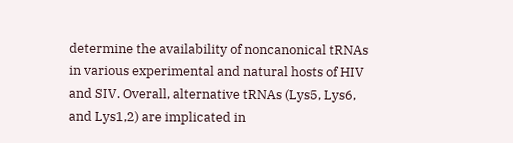determine the availability of noncanonical tRNAs in various experimental and natural hosts of HIV and SIV. Overall, alternative tRNAs (Lys5, Lys6, and Lys1,2) are implicated in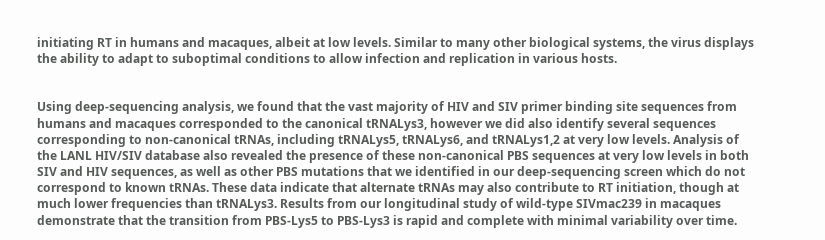initiating RT in humans and macaques, albeit at low levels. Similar to many other biological systems, the virus displays the ability to adapt to suboptimal conditions to allow infection and replication in various hosts.


Using deep-sequencing analysis, we found that the vast majority of HIV and SIV primer binding site sequences from humans and macaques corresponded to the canonical tRNALys3, however we did also identify several sequences corresponding to non-canonical tRNAs, including tRNALys5, tRNALys6, and tRNALys1,2 at very low levels. Analysis of the LANL HIV/SIV database also revealed the presence of these non-canonical PBS sequences at very low levels in both SIV and HIV sequences, as well as other PBS mutations that we identified in our deep-sequencing screen which do not correspond to known tRNAs. These data indicate that alternate tRNAs may also contribute to RT initiation, though at much lower frequencies than tRNALys3. Results from our longitudinal study of wild-type SIVmac239 in macaques demonstrate that the transition from PBS-Lys5 to PBS-Lys3 is rapid and complete with minimal variability over time.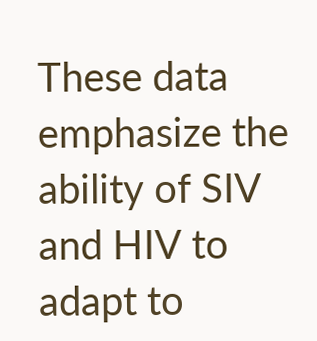These data emphasize the ability of SIV and HIV to adapt to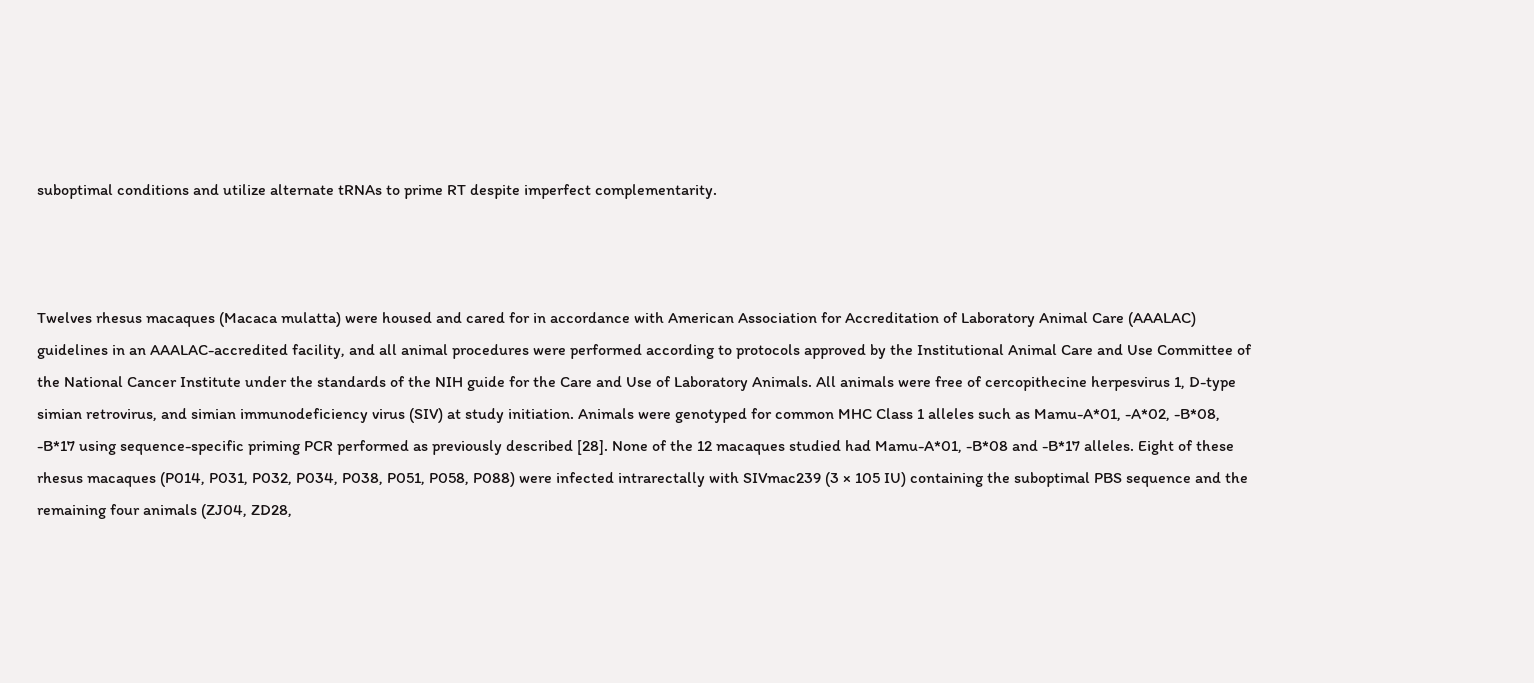suboptimal conditions and utilize alternate tRNAs to prime RT despite imperfect complementarity.



Twelves rhesus macaques (Macaca mulatta) were housed and cared for in accordance with American Association for Accreditation of Laboratory Animal Care (AAALAC) guidelines in an AAALAC-accredited facility, and all animal procedures were performed according to protocols approved by the Institutional Animal Care and Use Committee of the National Cancer Institute under the standards of the NIH guide for the Care and Use of Laboratory Animals. All animals were free of cercopithecine herpesvirus 1, D-type simian retrovirus, and simian immunodeficiency virus (SIV) at study initiation. Animals were genotyped for common MHC Class 1 alleles such as Mamu-A*01, -A*02, -B*08, -B*17 using sequence-specific priming PCR performed as previously described [28]. None of the 12 macaques studied had Mamu-A*01, -B*08 and -B*17 alleles. Eight of these rhesus macaques (P014, P031, P032, P034, P038, P051, P058, P088) were infected intrarectally with SIVmac239 (3 × 105 IU) containing the suboptimal PBS sequence and the remaining four animals (ZJ04, ZD28,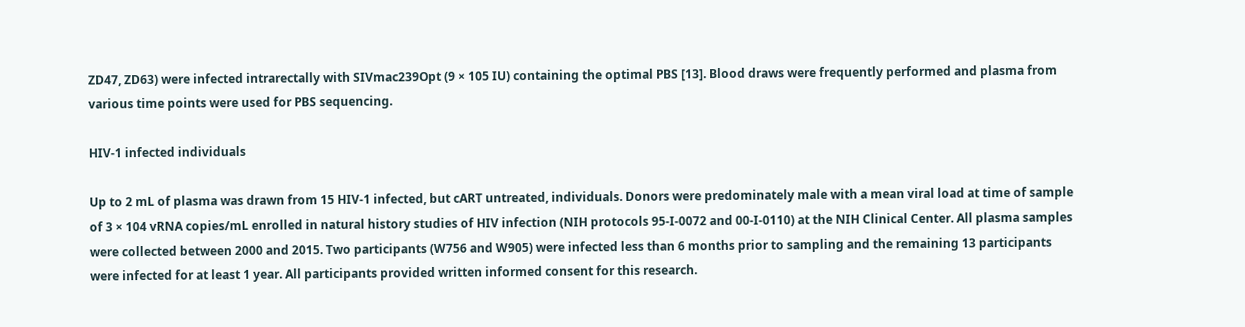ZD47, ZD63) were infected intrarectally with SIVmac239Opt (9 × 105 IU) containing the optimal PBS [13]. Blood draws were frequently performed and plasma from various time points were used for PBS sequencing.

HIV-1 infected individuals

Up to 2 mL of plasma was drawn from 15 HIV-1 infected, but cART untreated, individuals. Donors were predominately male with a mean viral load at time of sample of 3 × 104 vRNA copies/mL enrolled in natural history studies of HIV infection (NIH protocols 95-I-0072 and 00-I-0110) at the NIH Clinical Center. All plasma samples were collected between 2000 and 2015. Two participants (W756 and W905) were infected less than 6 months prior to sampling and the remaining 13 participants were infected for at least 1 year. All participants provided written informed consent for this research.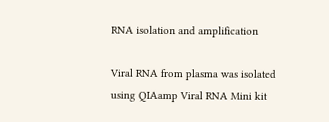RNA isolation and amplification

Viral RNA from plasma was isolated using QIAamp Viral RNA Mini kit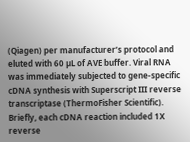(Qiagen) per manufacturer’s protocol and eluted with 60 µL of AVE buffer. Viral RNA was immediately subjected to gene-specific cDNA synthesis with Superscript III reverse transcriptase (ThermoFisher Scientific). Briefly, each cDNA reaction included 1X reverse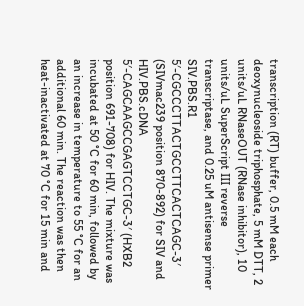transcription (RT) buffer, 0.5 mM each deoxynucleoside triphosphate, 5 mM DTT, 2 units/uL RNaseOUT (RNase inhibitor), 10 units/uL SuperScript III reverse transcriptase, and 0.25 uM antisense primer SIV.PBS.R1 5′-CGCCCTTACTGCCTTCACTCAGC-3′ (SIVmac239 position 870-892) for SIV and HIV.PBS.cDNA 5′-CAGCAAGCCGAGTCCTGC-3′ (HXB2 position 691-708) for HIV. The mixture was incubated at 50 °C for 60 min, followed by an increase in temperature to 55 °C for an additional 60 min. The reaction was then heat-inactivated at 70 °C for 15 min and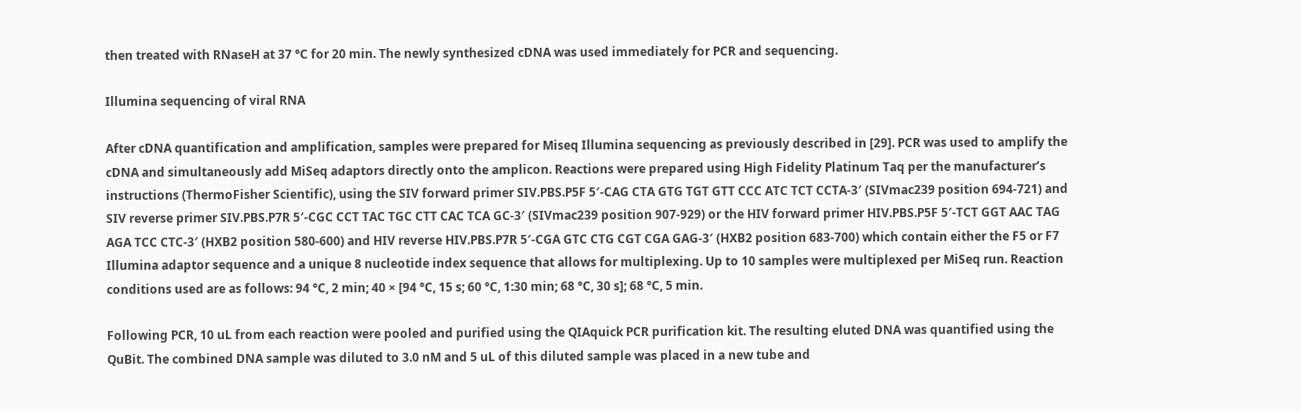then treated with RNaseH at 37 °C for 20 min. The newly synthesized cDNA was used immediately for PCR and sequencing.

Illumina sequencing of viral RNA

After cDNA quantification and amplification, samples were prepared for Miseq Illumina sequencing as previously described in [29]. PCR was used to amplify the cDNA and simultaneously add MiSeq adaptors directly onto the amplicon. Reactions were prepared using High Fidelity Platinum Taq per the manufacturer’s instructions (ThermoFisher Scientific), using the SIV forward primer SIV.PBS.P5F 5′-CAG CTA GTG TGT GTT CCC ATC TCT CCTA-3′ (SIVmac239 position 694-721) and SIV reverse primer SIV.PBS.P7R 5′-CGC CCT TAC TGC CTT CAC TCA GC-3′ (SIVmac239 position 907-929) or the HIV forward primer HIV.PBS.P5F 5′-TCT GGT AAC TAG AGA TCC CTC-3′ (HXB2 position 580-600) and HIV reverse HIV.PBS.P7R 5′-CGA GTC CTG CGT CGA GAG-3′ (HXB2 position 683-700) which contain either the F5 or F7 Illumina adaptor sequence and a unique 8 nucleotide index sequence that allows for multiplexing. Up to 10 samples were multiplexed per MiSeq run. Reaction conditions used are as follows: 94 °C, 2 min; 40 × [94 °C, 15 s; 60 °C, 1:30 min; 68 °C, 30 s]; 68 °C, 5 min.

Following PCR, 10 uL from each reaction were pooled and purified using the QIAquick PCR purification kit. The resulting eluted DNA was quantified using the QuBit. The combined DNA sample was diluted to 3.0 nM and 5 uL of this diluted sample was placed in a new tube and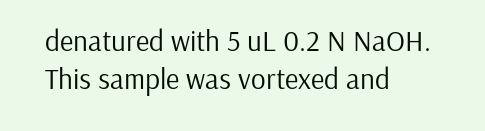denatured with 5 uL 0.2 N NaOH. This sample was vortexed and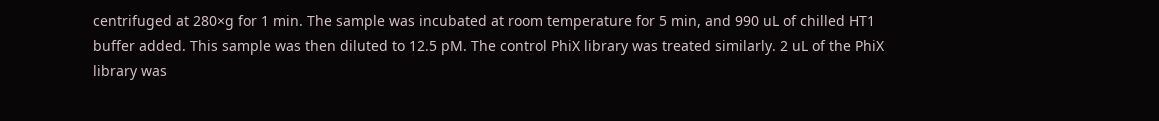centrifuged at 280×g for 1 min. The sample was incubated at room temperature for 5 min, and 990 uL of chilled HT1 buffer added. This sample was then diluted to 12.5 pM. The control PhiX library was treated similarly. 2 uL of the PhiX library was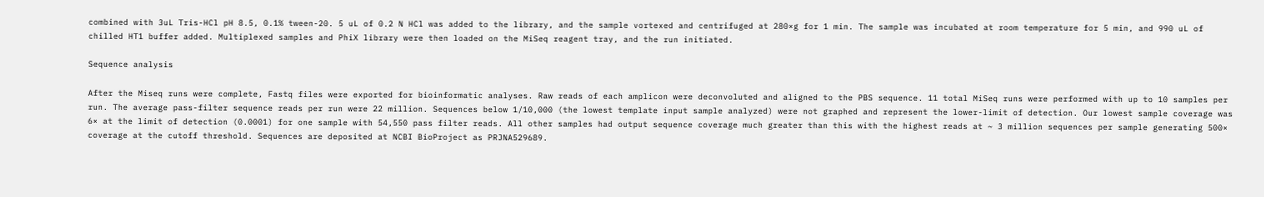combined with 3uL Tris-HCl pH 8.5, 0.1% tween-20. 5 uL of 0.2 N HCl was added to the library, and the sample vortexed and centrifuged at 280×g for 1 min. The sample was incubated at room temperature for 5 min, and 990 uL of chilled HT1 buffer added. Multiplexed samples and PhiX library were then loaded on the MiSeq reagent tray, and the run initiated.

Sequence analysis

After the Miseq runs were complete, Fastq files were exported for bioinformatic analyses. Raw reads of each amplicon were deconvoluted and aligned to the PBS sequence. 11 total MiSeq runs were performed with up to 10 samples per run. The average pass-filter sequence reads per run were 22 million. Sequences below 1/10,000 (the lowest template input sample analyzed) were not graphed and represent the lower-limit of detection. Our lowest sample coverage was 6× at the limit of detection (0.0001) for one sample with 54,550 pass filter reads. All other samples had output sequence coverage much greater than this with the highest reads at ~ 3 million sequences per sample generating 500× coverage at the cutoff threshold. Sequences are deposited at NCBI BioProject as PRJNA529689.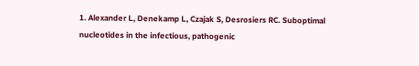1. Alexander L, Denekamp L, Czajak S, Desrosiers RC. Suboptimal nucleotides in the infectious, pathogenic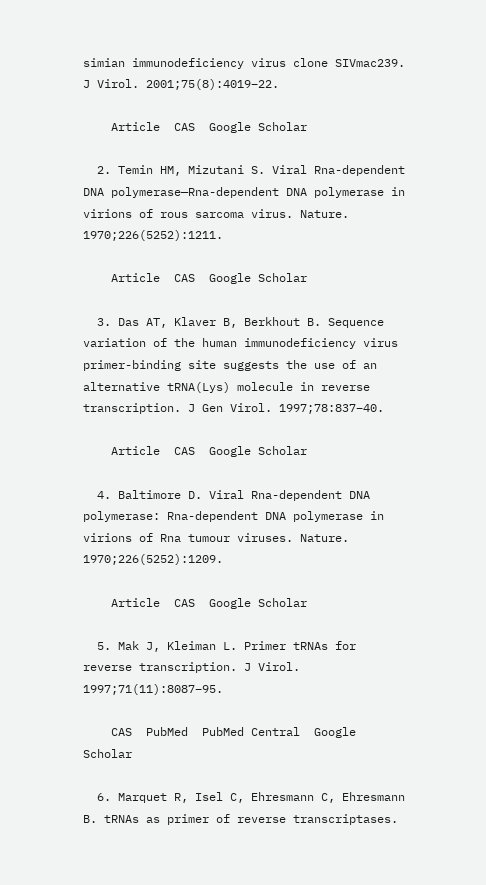simian immunodeficiency virus clone SIVmac239. J Virol. 2001;75(8):4019–22.

    Article  CAS  Google Scholar

  2. Temin HM, Mizutani S. Viral Rna-dependent DNA polymerase—Rna-dependent DNA polymerase in virions of rous sarcoma virus. Nature. 1970;226(5252):1211.

    Article  CAS  Google Scholar

  3. Das AT, Klaver B, Berkhout B. Sequence variation of the human immunodeficiency virus primer-binding site suggests the use of an alternative tRNA(Lys) molecule in reverse transcription. J Gen Virol. 1997;78:837–40.

    Article  CAS  Google Scholar

  4. Baltimore D. Viral Rna-dependent DNA polymerase: Rna-dependent DNA polymerase in virions of Rna tumour viruses. Nature. 1970;226(5252):1209.

    Article  CAS  Google Scholar

  5. Mak J, Kleiman L. Primer tRNAs for reverse transcription. J Virol. 1997;71(11):8087–95.

    CAS  PubMed  PubMed Central  Google Scholar

  6. Marquet R, Isel C, Ehresmann C, Ehresmann B. tRNAs as primer of reverse transcriptases.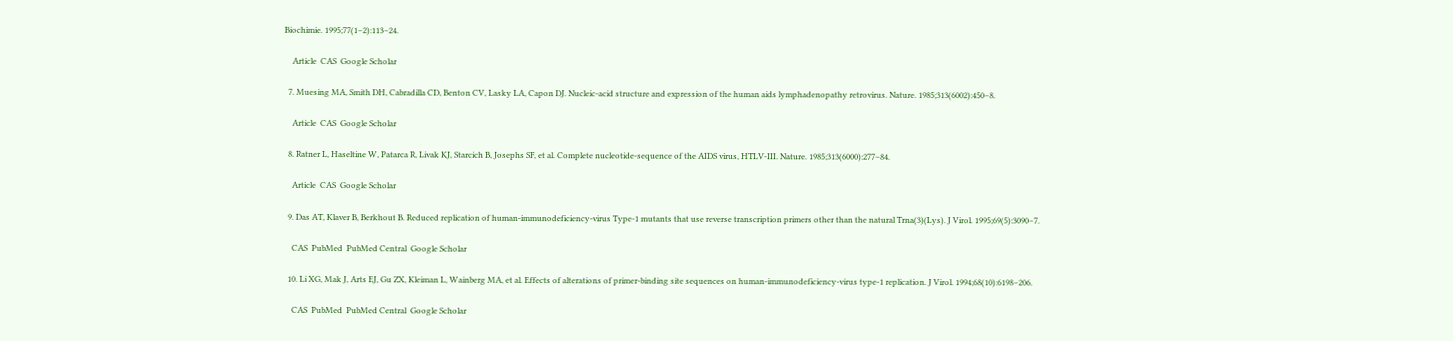Biochimie. 1995;77(1–2):113–24.

    Article  CAS  Google Scholar

  7. Muesing MA, Smith DH, Cabradilla CD, Benton CV, Lasky LA, Capon DJ. Nucleic-acid structure and expression of the human aids lymphadenopathy retrovirus. Nature. 1985;313(6002):450–8.

    Article  CAS  Google Scholar

  8. Ratner L, Haseltine W, Patarca R, Livak KJ, Starcich B, Josephs SF, et al. Complete nucleotide-sequence of the AIDS virus, HTLV-III. Nature. 1985;313(6000):277–84.

    Article  CAS  Google Scholar

  9. Das AT, Klaver B, Berkhout B. Reduced replication of human-immunodeficiency-virus Type-1 mutants that use reverse transcription primers other than the natural Trna(3)(Lys). J Virol. 1995;69(5):3090–7.

    CAS  PubMed  PubMed Central  Google Scholar

  10. Li XG, Mak J, Arts EJ, Gu ZX, Kleiman L, Wainberg MA, et al. Effects of alterations of primer-binding site sequences on human-immunodeficiency-virus type-1 replication. J Virol. 1994;68(10):6198–206.

    CAS  PubMed  PubMed Central  Google Scholar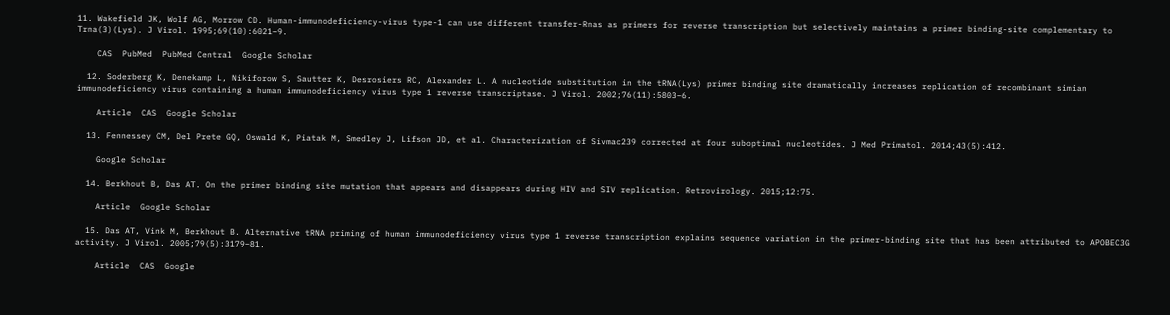11. Wakefield JK, Wolf AG, Morrow CD. Human-immunodeficiency-virus type-1 can use different transfer-Rnas as primers for reverse transcription but selectively maintains a primer binding-site complementary to Trna(3)(Lys). J Virol. 1995;69(10):6021–9.

    CAS  PubMed  PubMed Central  Google Scholar

  12. Soderberg K, Denekamp L, Nikiforow S, Sautter K, Desrosiers RC, Alexander L. A nucleotide substitution in the tRNA(Lys) primer binding site dramatically increases replication of recombinant simian immunodeficiency virus containing a human immunodeficiency virus type 1 reverse transcriptase. J Virol. 2002;76(11):5803–6.

    Article  CAS  Google Scholar

  13. Fennessey CM, Del Prete GQ, Oswald K, Piatak M, Smedley J, Lifson JD, et al. Characterization of Sivmac239 corrected at four suboptimal nucleotides. J Med Primatol. 2014;43(5):412.

    Google Scholar

  14. Berkhout B, Das AT. On the primer binding site mutation that appears and disappears during HIV and SIV replication. Retrovirology. 2015;12:75.

    Article  Google Scholar

  15. Das AT, Vink M, Berkhout B. Alternative tRNA priming of human immunodeficiency virus type 1 reverse transcription explains sequence variation in the primer-binding site that has been attributed to APOBEC3G activity. J Virol. 2005;79(5):3179–81.

    Article  CAS  Google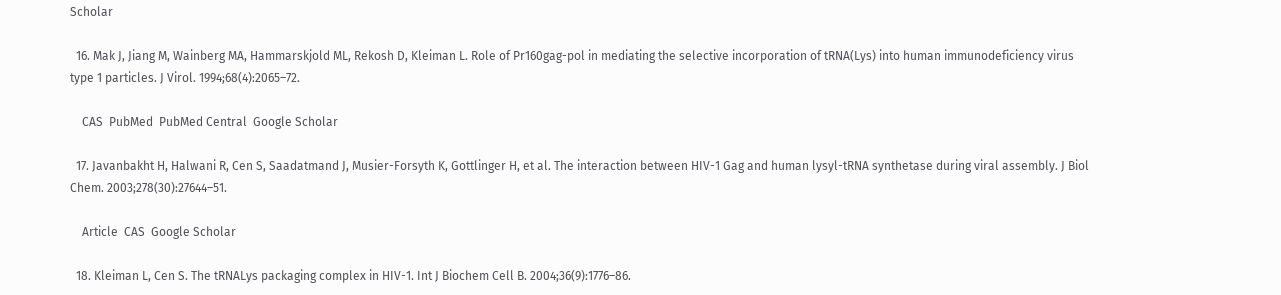Scholar

  16. Mak J, Jiang M, Wainberg MA, Hammarskjold ML, Rekosh D, Kleiman L. Role of Pr160gag-pol in mediating the selective incorporation of tRNA(Lys) into human immunodeficiency virus type 1 particles. J Virol. 1994;68(4):2065–72.

    CAS  PubMed  PubMed Central  Google Scholar

  17. Javanbakht H, Halwani R, Cen S, Saadatmand J, Musier-Forsyth K, Gottlinger H, et al. The interaction between HIV-1 Gag and human lysyl-tRNA synthetase during viral assembly. J Biol Chem. 2003;278(30):27644–51.

    Article  CAS  Google Scholar

  18. Kleiman L, Cen S. The tRNALys packaging complex in HIV-1. Int J Biochem Cell B. 2004;36(9):1776–86.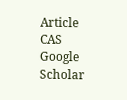Article  CAS  Google Scholar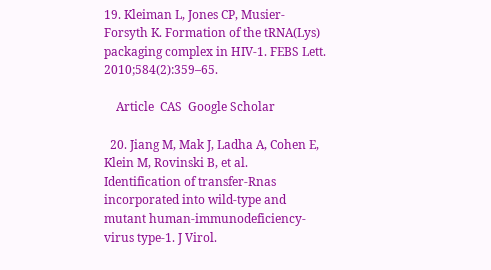19. Kleiman L, Jones CP, Musier-Forsyth K. Formation of the tRNA(Lys) packaging complex in HIV-1. FEBS Lett. 2010;584(2):359–65.

    Article  CAS  Google Scholar

  20. Jiang M, Mak J, Ladha A, Cohen E, Klein M, Rovinski B, et al. Identification of transfer-Rnas incorporated into wild-type and mutant human-immunodeficiency-virus type-1. J Virol.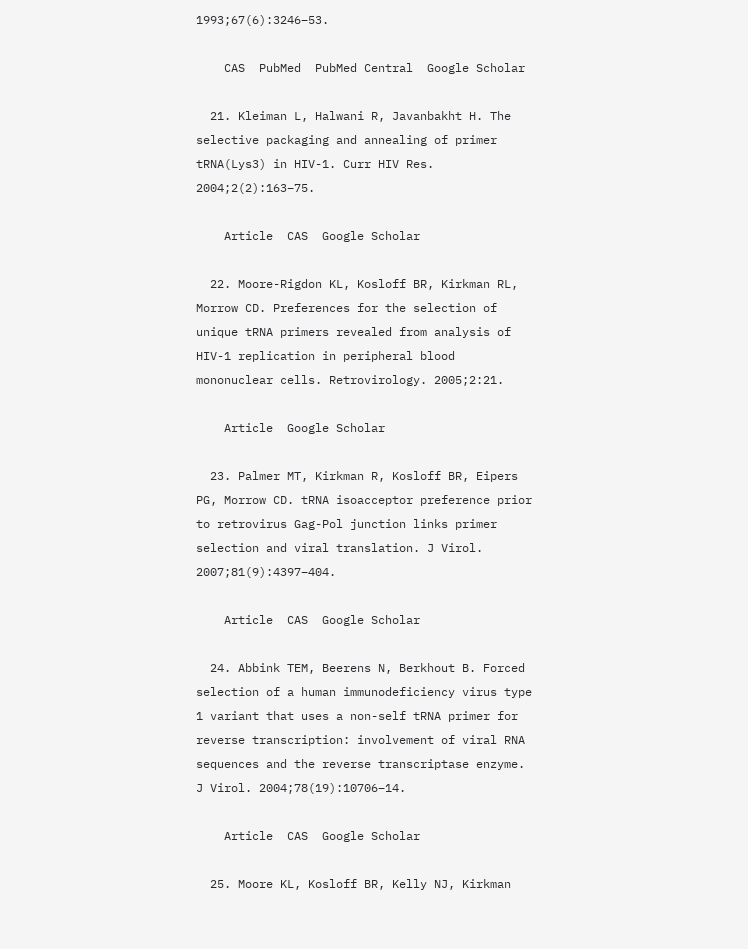1993;67(6):3246–53.

    CAS  PubMed  PubMed Central  Google Scholar

  21. Kleiman L, Halwani R, Javanbakht H. The selective packaging and annealing of primer tRNA(Lys3) in HIV-1. Curr HIV Res. 2004;2(2):163–75.

    Article  CAS  Google Scholar

  22. Moore-Rigdon KL, Kosloff BR, Kirkman RL, Morrow CD. Preferences for the selection of unique tRNA primers revealed from analysis of HIV-1 replication in peripheral blood mononuclear cells. Retrovirology. 2005;2:21.

    Article  Google Scholar

  23. Palmer MT, Kirkman R, Kosloff BR, Eipers PG, Morrow CD. tRNA isoacceptor preference prior to retrovirus Gag-Pol junction links primer selection and viral translation. J Virol. 2007;81(9):4397–404.

    Article  CAS  Google Scholar

  24. Abbink TEM, Beerens N, Berkhout B. Forced selection of a human immunodeficiency virus type 1 variant that uses a non-self tRNA primer for reverse transcription: involvement of viral RNA sequences and the reverse transcriptase enzyme. J Virol. 2004;78(19):10706–14.

    Article  CAS  Google Scholar

  25. Moore KL, Kosloff BR, Kelly NJ, Kirkman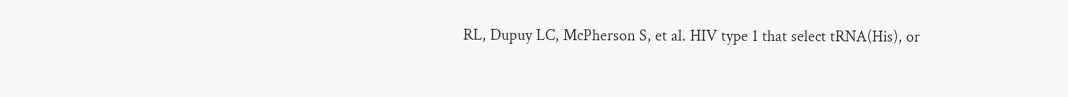RL, Dupuy LC, McPherson S, et al. HIV type 1 that select tRNA(His), or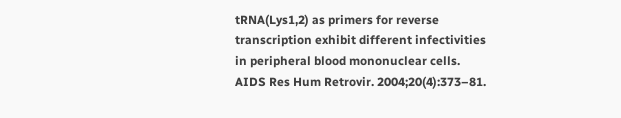tRNA(Lys1,2) as primers for reverse transcription exhibit different infectivities in peripheral blood mononuclear cells. AIDS Res Hum Retrovir. 2004;20(4):373–81.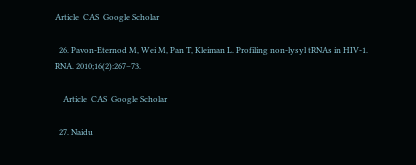Article  CAS  Google Scholar

  26. Pavon-Eternod M, Wei M, Pan T, Kleiman L. Profiling non-lysyl tRNAs in HIV-1. RNA. 2010;16(2):267–73.

    Article  CAS  Google Scholar

  27. Naidu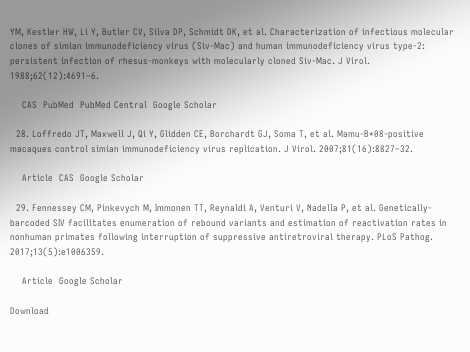YM, Kestler HW, Li Y, Butler CV, Silva DP, Schmidt DK, et al. Characterization of infectious molecular clones of simian immunodeficiency virus (Siv-Mac) and human immunodeficiency virus type-2: persistent infection of rhesus-monkeys with molecularly cloned Siv-Mac. J Virol. 1988;62(12):4691–6.

    CAS  PubMed  PubMed Central  Google Scholar

  28. Loffredo JT, Maxwell J, Qi Y, Glidden CE, Borchardt GJ, Soma T, et al. Mamu-B*08-positive macaques control simian immunodeficiency virus replication. J Virol. 2007;81(16):8827–32.

    Article  CAS  Google Scholar

  29. Fennessey CM, Pinkevych M, Immonen TT, Reynaldi A, Venturi V, Nadella P, et al. Genetically-barcoded SIV facilitates enumeration of rebound variants and estimation of reactivation rates in nonhuman primates following interruption of suppressive antiretroviral therapy. PLoS Pathog. 2017;13(5):e1006359.

    Article  Google Scholar

Download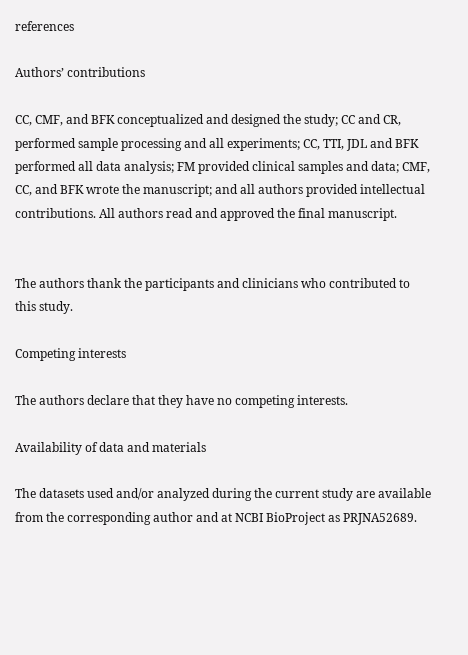references

Authors’ contributions

CC, CMF, and BFK conceptualized and designed the study; CC and CR, performed sample processing and all experiments; CC, TTI, JDL and BFK performed all data analysis; FM provided clinical samples and data; CMF, CC, and BFK wrote the manuscript; and all authors provided intellectual contributions. All authors read and approved the final manuscript.


The authors thank the participants and clinicians who contributed to this study.

Competing interests

The authors declare that they have no competing interests.

Availability of data and materials

The datasets used and/or analyzed during the current study are available from the corresponding author and at NCBI BioProject as PRJNA52689.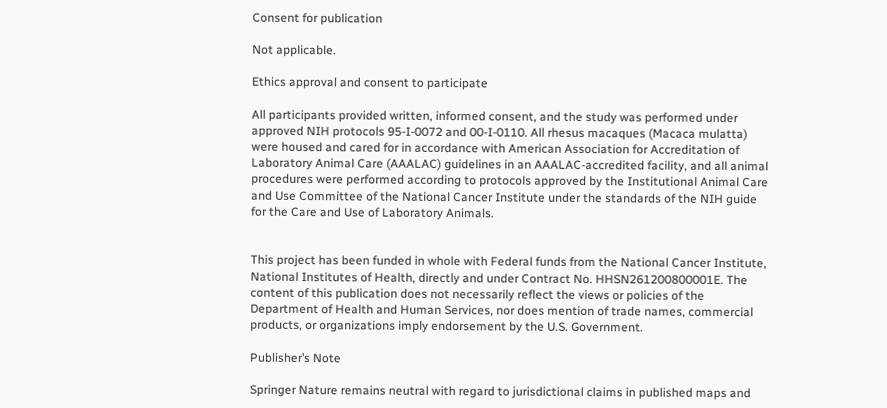Consent for publication

Not applicable.

Ethics approval and consent to participate

All participants provided written, informed consent, and the study was performed under approved NIH protocols 95-I-0072 and 00-I-0110. All rhesus macaques (Macaca mulatta) were housed and cared for in accordance with American Association for Accreditation of Laboratory Animal Care (AAALAC) guidelines in an AAALAC-accredited facility, and all animal procedures were performed according to protocols approved by the Institutional Animal Care and Use Committee of the National Cancer Institute under the standards of the NIH guide for the Care and Use of Laboratory Animals.


This project has been funded in whole with Federal funds from the National Cancer Institute, National Institutes of Health, directly and under Contract No. HHSN261200800001E. The content of this publication does not necessarily reflect the views or policies of the Department of Health and Human Services, nor does mention of trade names, commercial products, or organizations imply endorsement by the U.S. Government.

Publisher’s Note

Springer Nature remains neutral with regard to jurisdictional claims in published maps and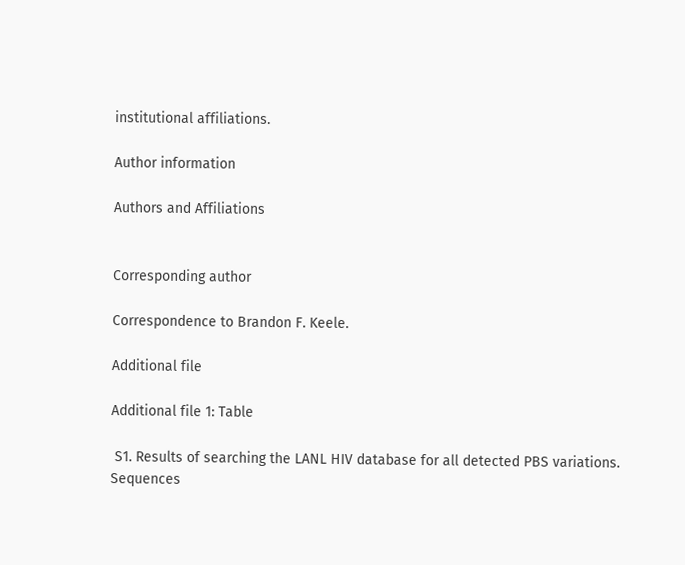institutional affiliations.

Author information

Authors and Affiliations


Corresponding author

Correspondence to Brandon F. Keele.

Additional file

Additional file 1: Table

 S1. Results of searching the LANL HIV database for all detected PBS variations. Sequences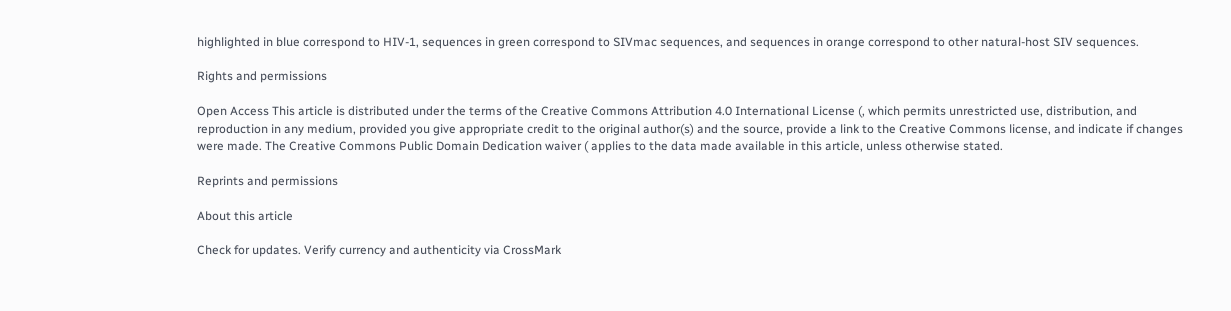highlighted in blue correspond to HIV-1, sequences in green correspond to SIVmac sequences, and sequences in orange correspond to other natural-host SIV sequences.

Rights and permissions

Open Access This article is distributed under the terms of the Creative Commons Attribution 4.0 International License (, which permits unrestricted use, distribution, and reproduction in any medium, provided you give appropriate credit to the original author(s) and the source, provide a link to the Creative Commons license, and indicate if changes were made. The Creative Commons Public Domain Dedication waiver ( applies to the data made available in this article, unless otherwise stated.

Reprints and permissions

About this article

Check for updates. Verify currency and authenticity via CrossMark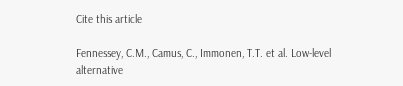Cite this article

Fennessey, C.M., Camus, C., Immonen, T.T. et al. Low-level alternative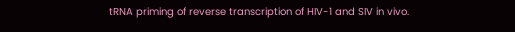tRNA priming of reverse transcription of HIV-1 and SIV in vivo.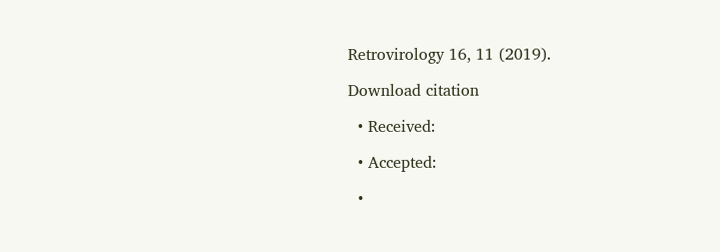Retrovirology 16, 11 (2019).

Download citation

  • Received:

  • Accepted:

  •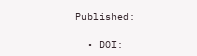Published:

  • DOI: